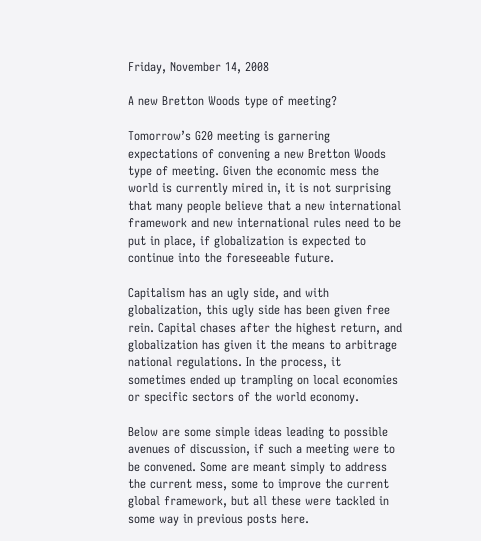Friday, November 14, 2008

A new Bretton Woods type of meeting?

Tomorrow’s G20 meeting is garnering expectations of convening a new Bretton Woods type of meeting. Given the economic mess the world is currently mired in, it is not surprising that many people believe that a new international framework and new international rules need to be put in place, if globalization is expected to continue into the foreseeable future.

Capitalism has an ugly side, and with globalization, this ugly side has been given free rein. Capital chases after the highest return, and globalization has given it the means to arbitrage national regulations. In the process, it sometimes ended up trampling on local economies or specific sectors of the world economy.

Below are some simple ideas leading to possible avenues of discussion, if such a meeting were to be convened. Some are meant simply to address the current mess, some to improve the current global framework, but all these were tackled in some way in previous posts here.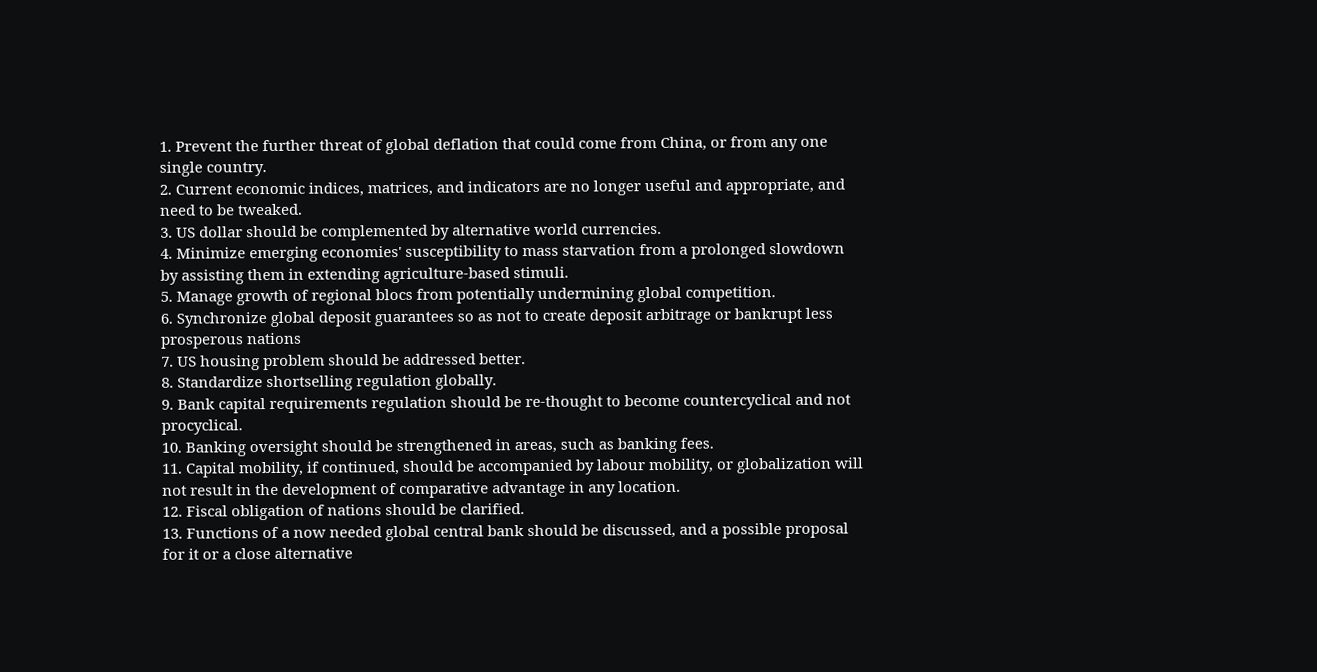1. Prevent the further threat of global deflation that could come from China, or from any one single country.
2. Current economic indices, matrices, and indicators are no longer useful and appropriate, and need to be tweaked.
3. US dollar should be complemented by alternative world currencies.
4. Minimize emerging economies' susceptibility to mass starvation from a prolonged slowdown by assisting them in extending agriculture-based stimuli.
5. Manage growth of regional blocs from potentially undermining global competition.
6. Synchronize global deposit guarantees so as not to create deposit arbitrage or bankrupt less prosperous nations
7. US housing problem should be addressed better.
8. Standardize shortselling regulation globally.
9. Bank capital requirements regulation should be re-thought to become countercyclical and not procyclical.
10. Banking oversight should be strengthened in areas, such as banking fees.
11. Capital mobility, if continued, should be accompanied by labour mobility, or globalization will not result in the development of comparative advantage in any location.
12. Fiscal obligation of nations should be clarified.
13. Functions of a now needed global central bank should be discussed, and a possible proposal for it or a close alternative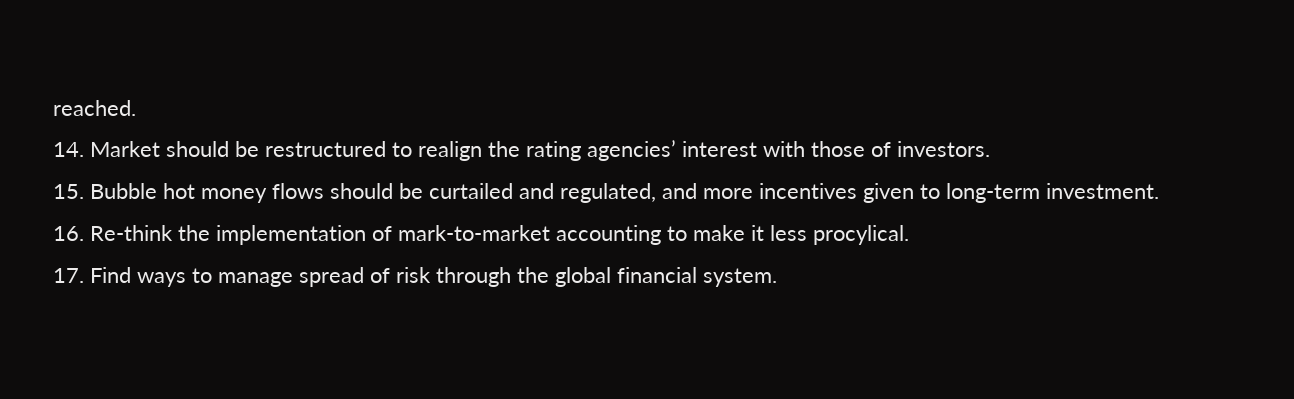reached.
14. Market should be restructured to realign the rating agencies’ interest with those of investors.
15. Bubble hot money flows should be curtailed and regulated, and more incentives given to long-term investment.
16. Re-think the implementation of mark-to-market accounting to make it less procylical.
17. Find ways to manage spread of risk through the global financial system.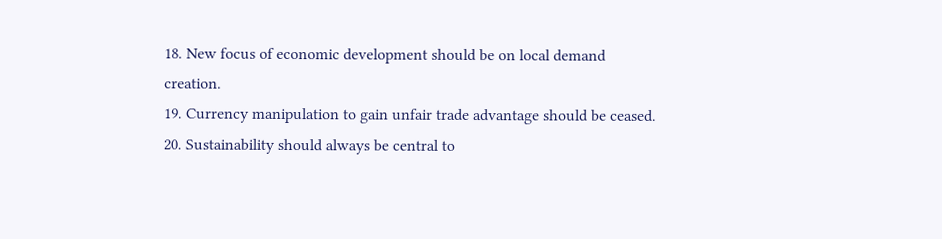18. New focus of economic development should be on local demand creation.
19. Currency manipulation to gain unfair trade advantage should be ceased.
20. Sustainability should always be central to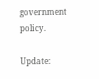government policy.

Update: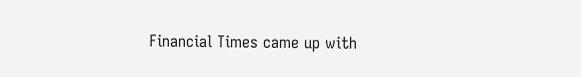Financial Times came up with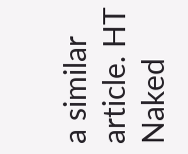a similar article. HT Naked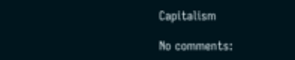Capitalism

No comments: